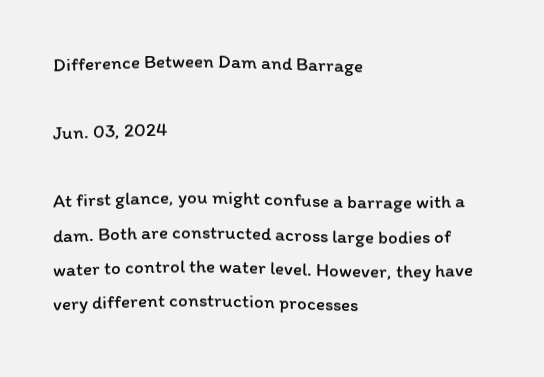Difference Between Dam and Barrage

Jun. 03, 2024

At first glance, you might confuse a barrage with a dam. Both are constructed across large bodies of water to control the water level. However, they have very different construction processes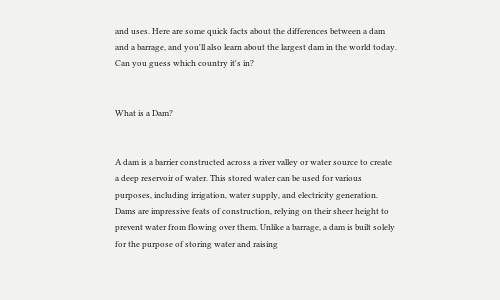and uses. Here are some quick facts about the differences between a dam and a barrage, and you'll also learn about the largest dam in the world today. Can you guess which country it's in?


What is a Dam?


A dam is a barrier constructed across a river valley or water source to create a deep reservoir of water. This stored water can be used for various purposes, including irrigation, water supply, and electricity generation. Dams are impressive feats of construction, relying on their sheer height to prevent water from flowing over them. Unlike a barrage, a dam is built solely for the purpose of storing water and raising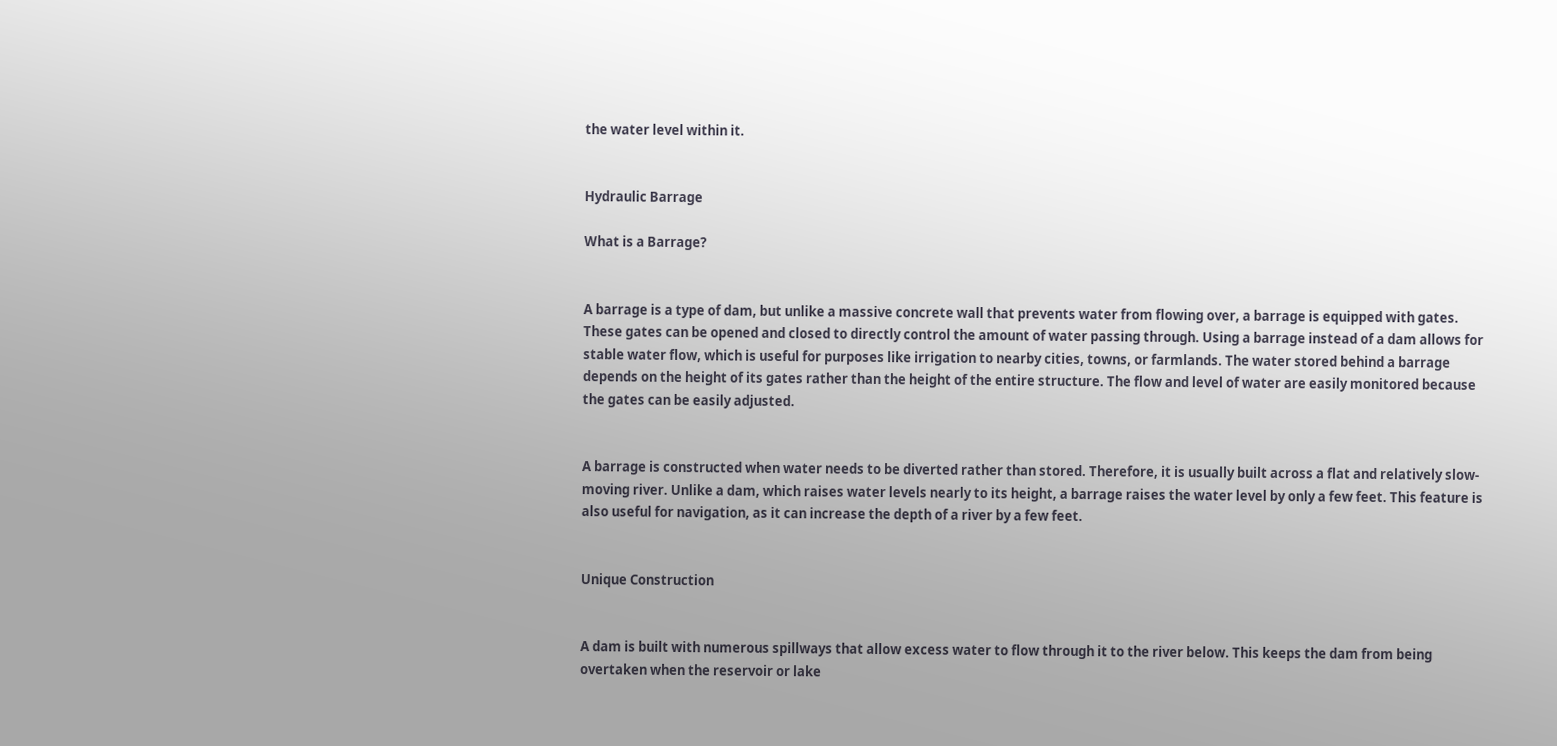the water level within it.


Hydraulic Barrage

What is a Barrage?


A barrage is a type of dam, but unlike a massive concrete wall that prevents water from flowing over, a barrage is equipped with gates. These gates can be opened and closed to directly control the amount of water passing through. Using a barrage instead of a dam allows for stable water flow, which is useful for purposes like irrigation to nearby cities, towns, or farmlands. The water stored behind a barrage depends on the height of its gates rather than the height of the entire structure. The flow and level of water are easily monitored because the gates can be easily adjusted.


A barrage is constructed when water needs to be diverted rather than stored. Therefore, it is usually built across a flat and relatively slow-moving river. Unlike a dam, which raises water levels nearly to its height, a barrage raises the water level by only a few feet. This feature is also useful for navigation, as it can increase the depth of a river by a few feet.


Unique Construction


A dam is built with numerous spillways that allow excess water to flow through it to the river below. This keeps the dam from being overtaken when the reservoir or lake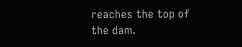reaches the top of the dam.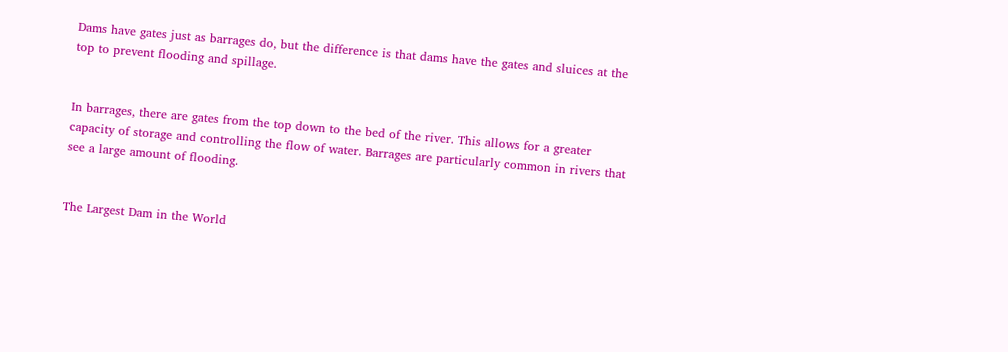Dams have gates just as barrages do, but the difference is that dams have the gates and sluices at the top to prevent flooding and spillage.


In barrages, there are gates from the top down to the bed of the river. This allows for a greater capacity of storage and controlling the flow of water. Barrages are particularly common in rivers that see a large amount of flooding.


The Largest Dam in the World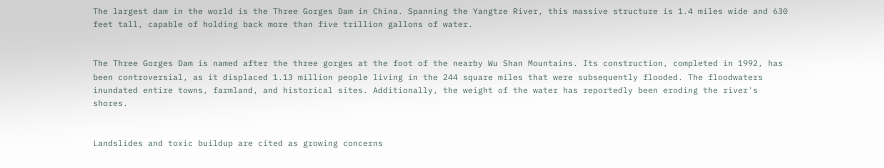The largest dam in the world is the Three Gorges Dam in China. Spanning the Yangtze River, this massive structure is 1.4 miles wide and 630 feet tall, capable of holding back more than five trillion gallons of water.


The Three Gorges Dam is named after the three gorges at the foot of the nearby Wu Shan Mountains. Its construction, completed in 1992, has been controversial, as it displaced 1.13 million people living in the 244 square miles that were subsequently flooded. The floodwaters inundated entire towns, farmland, and historical sites. Additionally, the weight of the water has reportedly been eroding the river's shores.


Landslides and toxic buildup are cited as growing concerns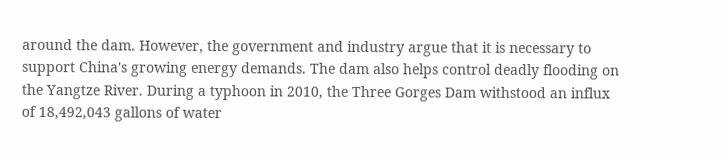around the dam. However, the government and industry argue that it is necessary to support China's growing energy demands. The dam also helps control deadly flooding on the Yangtze River. During a typhoon in 2010, the Three Gorges Dam withstood an influx of 18,492,043 gallons of water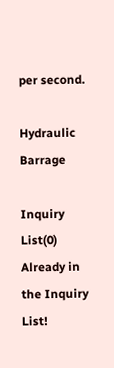per second.

Hydraulic Barrage

Inquiry List(0)
Already in the Inquiry List!